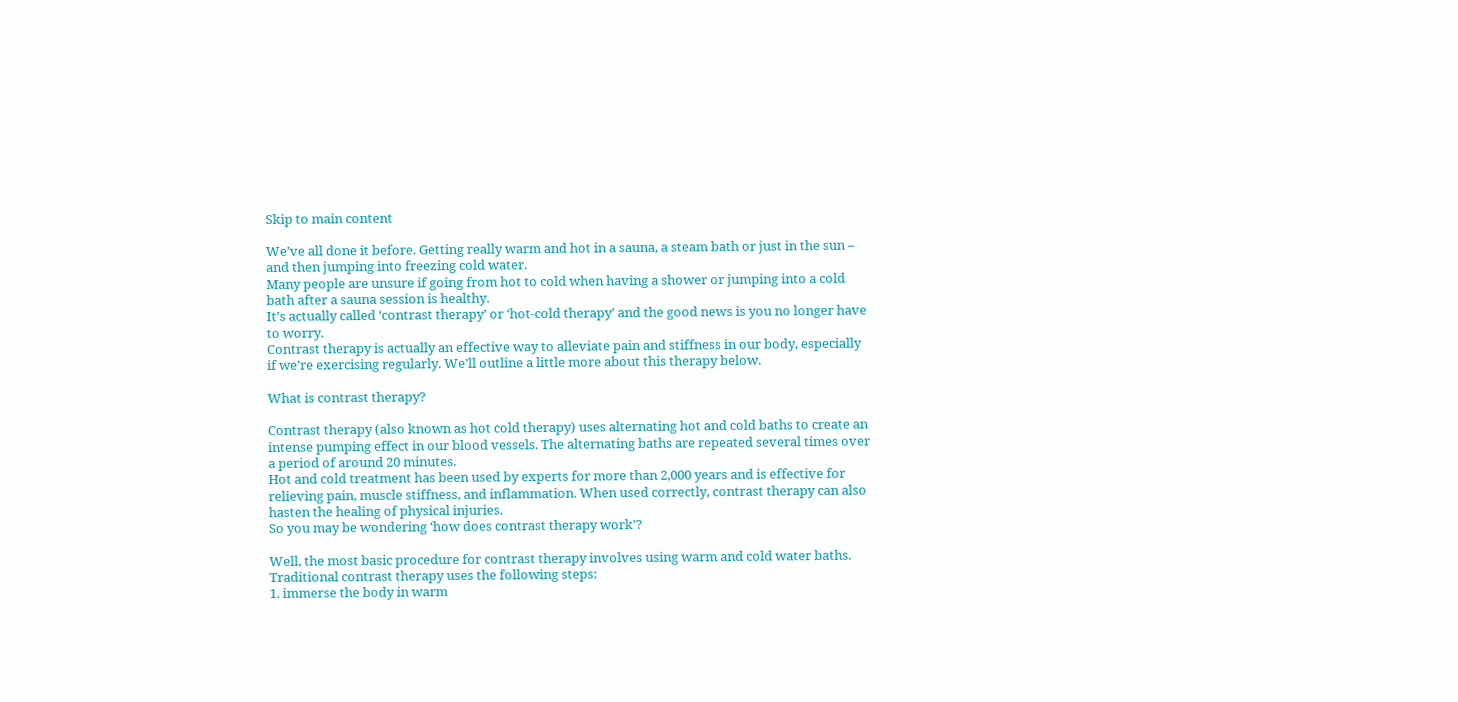Skip to main content

We’ve all done it before. Getting really warm and hot in a sauna, a steam bath or just in the sun – and then jumping into freezing cold water.
Many people are unsure if going from hot to cold when having a shower or jumping into a cold bath after a sauna session is healthy.
It’s actually called ‘contrast therapy’ or ‘hot-cold therapy’ and the good news is you no longer have to worry.
Contrast therapy is actually an effective way to alleviate pain and stiffness in our body, especially if we’re exercising regularly. We’ll outline a little more about this therapy below.

What is contrast therapy?

Contrast therapy (also known as hot cold therapy) uses alternating hot and cold baths to create an intense pumping effect in our blood vessels. The alternating baths are repeated several times over a period of around 20 minutes.
Hot and cold treatment has been used by experts for more than 2,000 years and is effective for relieving pain, muscle stiffness, and inflammation. When used correctly, contrast therapy can also hasten the healing of physical injuries.
So you may be wondering ‘how does contrast therapy work’?

Well, the most basic procedure for contrast therapy involves using warm and cold water baths. Traditional contrast therapy uses the following steps:
1. immerse the body in warm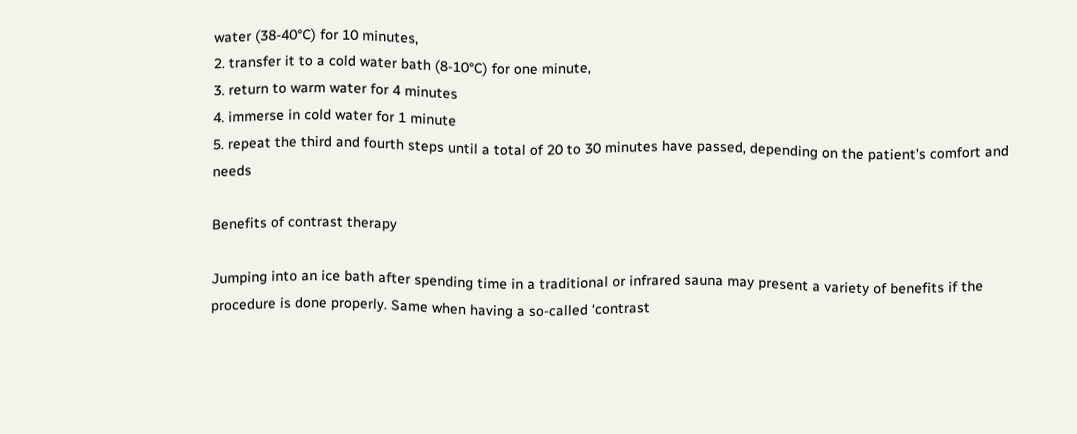water (38-40°C) for 10 minutes,
2. transfer it to a cold water bath (8-10°C) for one minute,
3. return to warm water for 4 minutes
4. immerse in cold water for 1 minute
5. repeat the third and fourth steps until a total of 20 to 30 minutes have passed, depending on the patient’s comfort and needs

Benefits of contrast therapy

Jumping into an ice bath after spending time in a traditional or infrared sauna may present a variety of benefits if the procedure is done properly. Same when having a so-called ‘contrast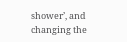shower’, and changing the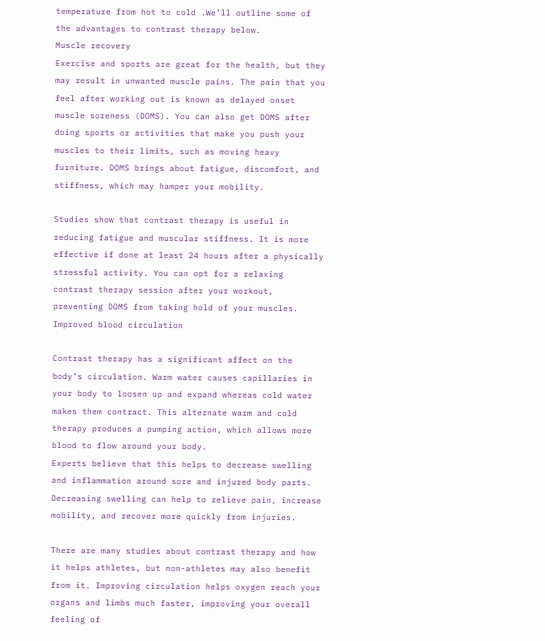temperature from hot to cold .We’ll outline some of the advantages to contrast therapy below.
Muscle recovery
Exercise and sports are great for the health, but they may result in unwanted muscle pains. The pain that you feel after working out is known as delayed onset muscle soreness (DOMS). You can also get DOMS after doing sports or activities that make you push your muscles to their limits, such as moving heavy furniture. DOMS brings about fatigue, discomfort, and stiffness, which may hamper your mobility.

Studies show that contrast therapy is useful in reducing fatigue and muscular stiffness. It is more effective if done at least 24 hours after a physically stressful activity. You can opt for a relaxing contrast therapy session after your workout, preventing DOMS from taking hold of your muscles.
Improved blood circulation

Contrast therapy has a significant affect on the body’s circulation. Warm water causes capillaries in your body to loosen up and expand whereas cold water makes them contract. This alternate warm and cold therapy produces a pumping action, which allows more blood to flow around your body.
Experts believe that this helps to decrease swelling and inflammation around sore and injured body parts. Decreasing swelling can help to relieve pain, increase mobility, and recover more quickly from injuries.

There are many studies about contrast therapy and how it helps athletes, but non-athletes may also benefit from it. Improving circulation helps oxygen reach your organs and limbs much faster, improving your overall feeling of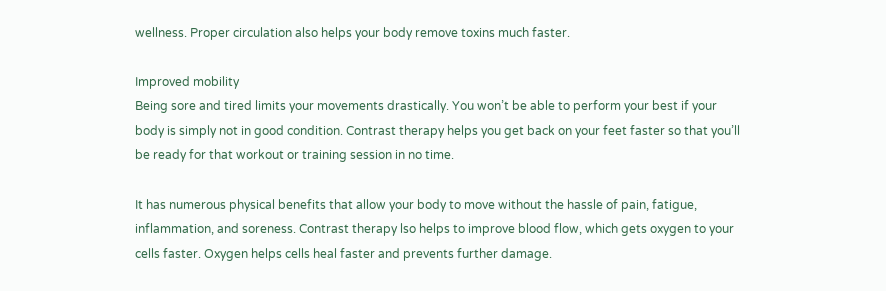wellness. Proper circulation also helps your body remove toxins much faster.

Improved mobility
Being sore and tired limits your movements drastically. You won’t be able to perform your best if your body is simply not in good condition. Contrast therapy helps you get back on your feet faster so that you’ll be ready for that workout or training session in no time.

It has numerous physical benefits that allow your body to move without the hassle of pain, fatigue, inflammation, and soreness. Contrast therapy lso helps to improve blood flow, which gets oxygen to your cells faster. Oxygen helps cells heal faster and prevents further damage.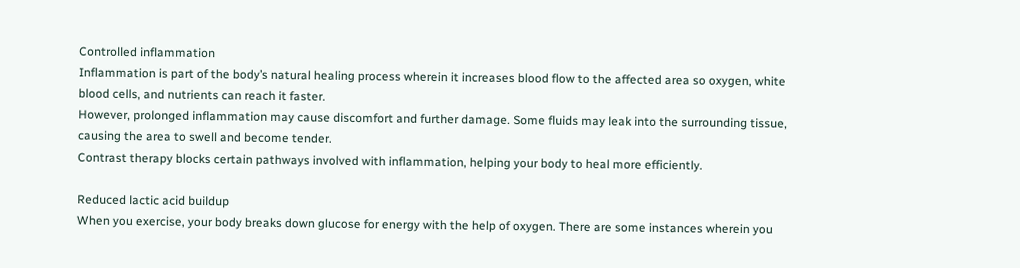Controlled inflammation
Inflammation is part of the body’s natural healing process wherein it increases blood flow to the affected area so oxygen, white blood cells, and nutrients can reach it faster.
However, prolonged inflammation may cause discomfort and further damage. Some fluids may leak into the surrounding tissue, causing the area to swell and become tender.
Contrast therapy blocks certain pathways involved with inflammation, helping your body to heal more efficiently.

Reduced lactic acid buildup
When you exercise, your body breaks down glucose for energy with the help of oxygen. There are some instances wherein you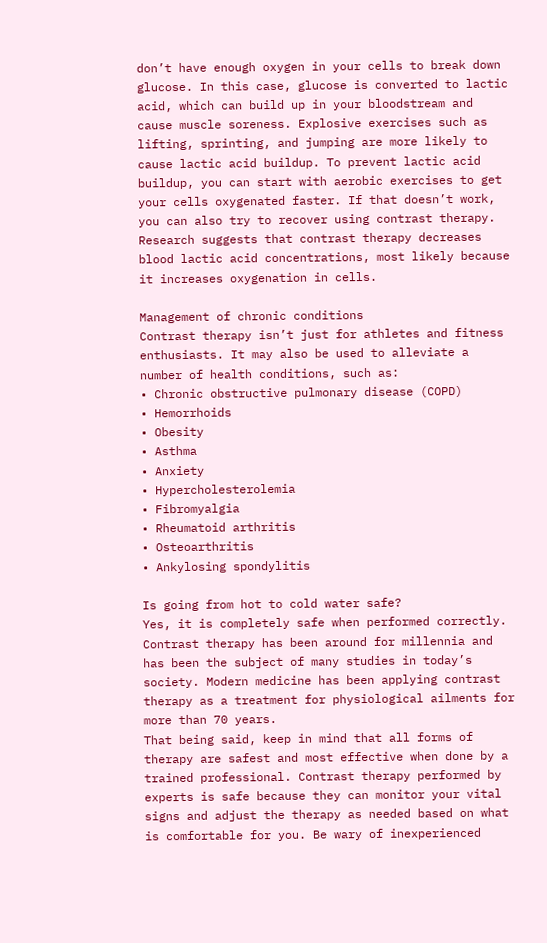don’t have enough oxygen in your cells to break down glucose. In this case, glucose is converted to lactic acid, which can build up in your bloodstream and cause muscle soreness. Explosive exercises such as lifting, sprinting, and jumping are more likely to cause lactic acid buildup. To prevent lactic acid buildup, you can start with aerobic exercises to get your cells oxygenated faster. If that doesn’t work, you can also try to recover using contrast therapy. Research suggests that contrast therapy decreases blood lactic acid concentrations, most likely because it increases oxygenation in cells.

Management of chronic conditions
Contrast therapy isn’t just for athletes and fitness enthusiasts. It may also be used to alleviate a number of health conditions, such as:
• Chronic obstructive pulmonary disease (COPD)
• Hemorrhoids
• Obesity
• Asthma
• Anxiety
• Hypercholesterolemia
• Fibromyalgia
• Rheumatoid arthritis
• Osteoarthritis
• Ankylosing spondylitis

Is going from hot to cold water safe?
Yes, it is completely safe when performed correctly. Contrast therapy has been around for millennia and has been the subject of many studies in today’s society. Modern medicine has been applying contrast therapy as a treatment for physiological ailments for more than 70 years.
That being said, keep in mind that all forms of therapy are safest and most effective when done by a trained professional. Contrast therapy performed by experts is safe because they can monitor your vital signs and adjust the therapy as needed based on what is comfortable for you. Be wary of inexperienced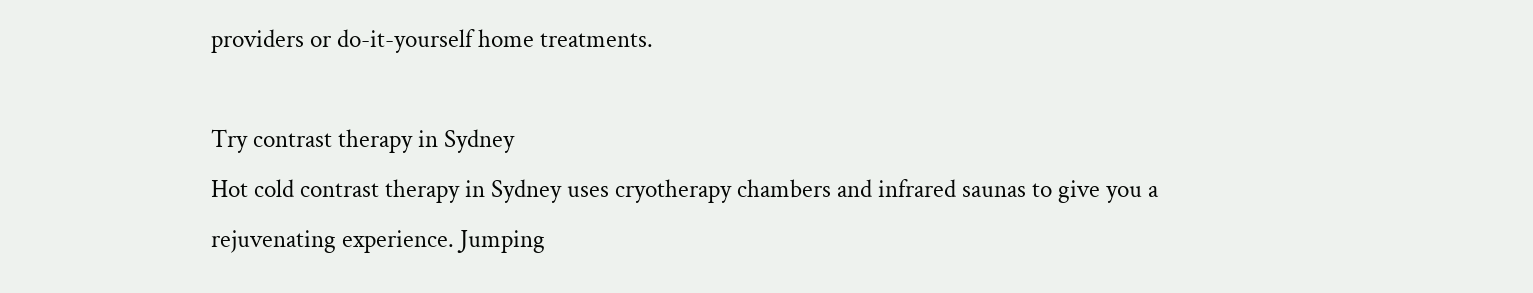providers or do-it-yourself home treatments.

Try contrast therapy in Sydney
Hot cold contrast therapy in Sydney uses cryotherapy chambers and infrared saunas to give you a rejuvenating experience. Jumping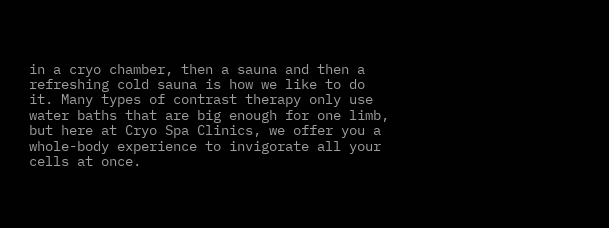in a cryo chamber, then a sauna and then a refreshing cold sauna is how we like to do it. Many types of contrast therapy only use water baths that are big enough for one limb, but here at Cryo Spa Clinics, we offer you a whole-body experience to invigorate all your cells at once.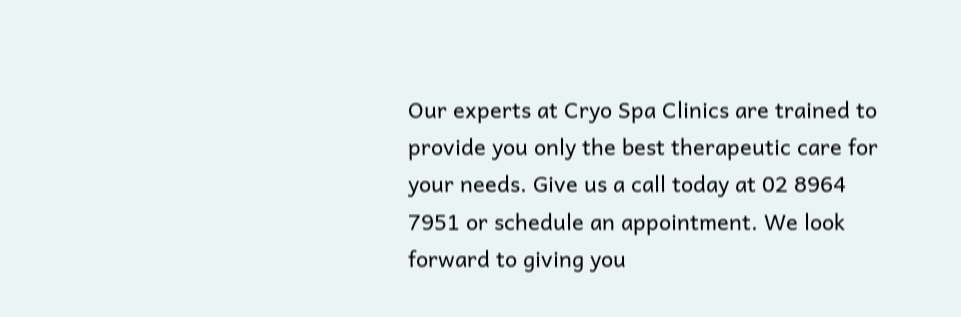Our experts at Cryo Spa Clinics are trained to provide you only the best therapeutic care for your needs. Give us a call today at 02 8964 7951 or schedule an appointment. We look forward to giving you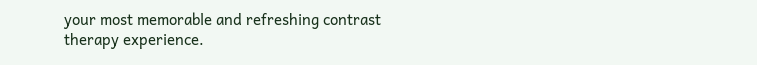your most memorable and refreshing contrast therapy experience.